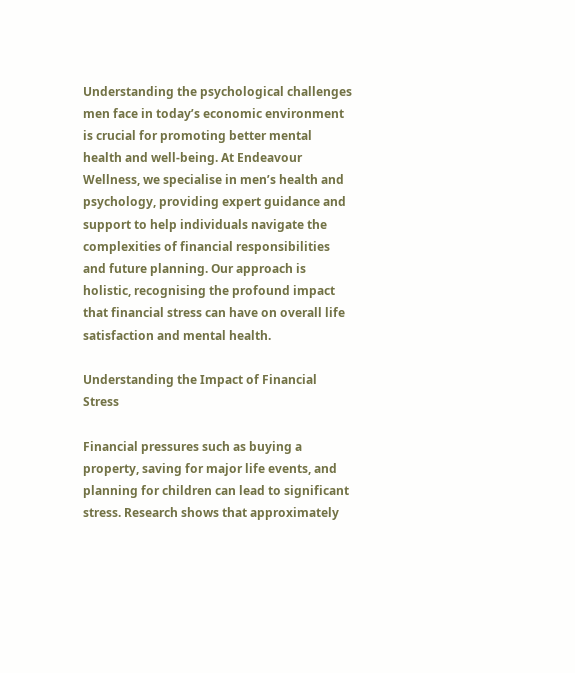Understanding the psychological challenges men face in today’s economic environment is crucial for promoting better mental health and well-being. At Endeavour Wellness, we specialise in men’s health and psychology, providing expert guidance and support to help individuals navigate the complexities of financial responsibilities and future planning. Our approach is holistic, recognising the profound impact that financial stress can have on overall life satisfaction and mental health.

Understanding the Impact of Financial Stress

Financial pressures such as buying a property, saving for major life events, and planning for children can lead to significant stress. Research shows that approximately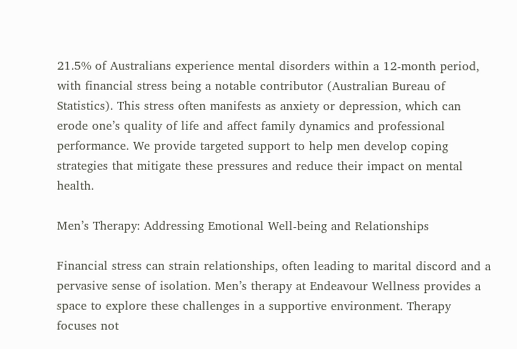21.5% of Australians experience mental disorders within a 12-month period, with financial stress being a notable contributor (Australian Bureau of Statistics). This stress often manifests as anxiety or depression, which can erode one’s quality of life and affect family dynamics and professional performance. We provide targeted support to help men develop coping strategies that mitigate these pressures and reduce their impact on mental health.

Men’s Therapy: Addressing Emotional Well-being and Relationships

Financial stress can strain relationships, often leading to marital discord and a pervasive sense of isolation. Men’s therapy at Endeavour Wellness provides a space to explore these challenges in a supportive environment. Therapy focuses not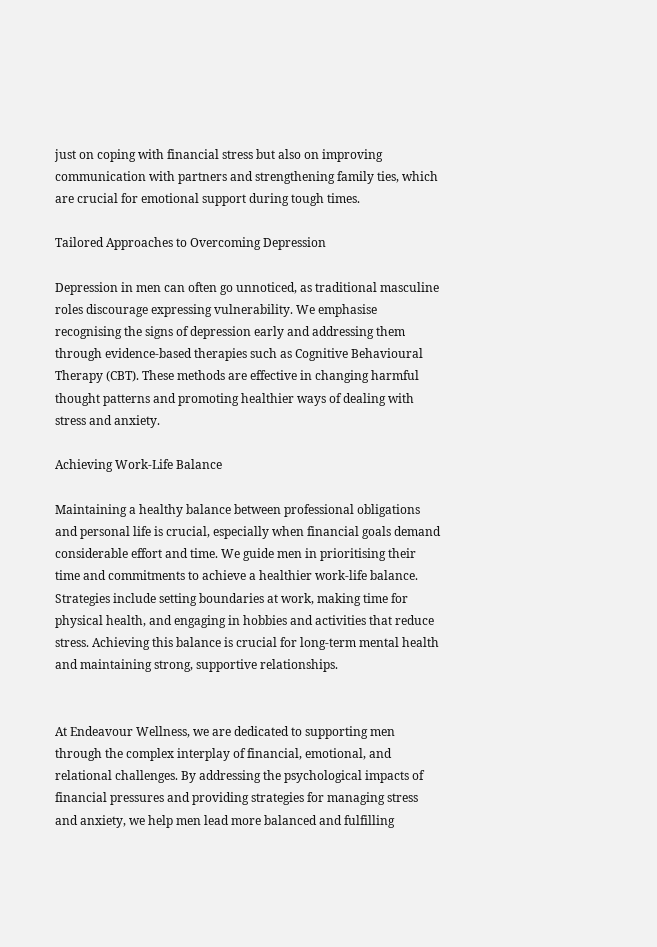just on coping with financial stress but also on improving communication with partners and strengthening family ties, which are crucial for emotional support during tough times.

Tailored Approaches to Overcoming Depression

Depression in men can often go unnoticed, as traditional masculine roles discourage expressing vulnerability. We emphasise recognising the signs of depression early and addressing them through evidence-based therapies such as Cognitive Behavioural Therapy (CBT). These methods are effective in changing harmful thought patterns and promoting healthier ways of dealing with stress and anxiety.

Achieving Work-Life Balance

Maintaining a healthy balance between professional obligations and personal life is crucial, especially when financial goals demand considerable effort and time. We guide men in prioritising their time and commitments to achieve a healthier work-life balance. Strategies include setting boundaries at work, making time for physical health, and engaging in hobbies and activities that reduce stress. Achieving this balance is crucial for long-term mental health and maintaining strong, supportive relationships.


At Endeavour Wellness, we are dedicated to supporting men through the complex interplay of financial, emotional, and relational challenges. By addressing the psychological impacts of financial pressures and providing strategies for managing stress and anxiety, we help men lead more balanced and fulfilling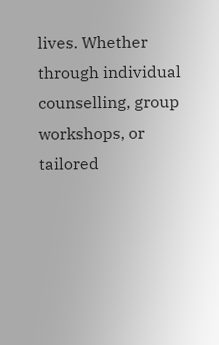lives. Whether through individual counselling, group workshops, or tailored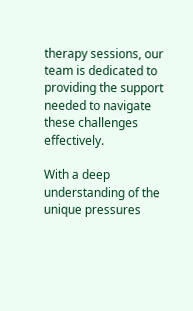therapy sessions, our team is dedicated to providing the support needed to navigate these challenges effectively.

With a deep understanding of the unique pressures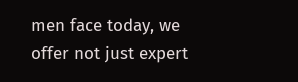men face today, we offer not just expert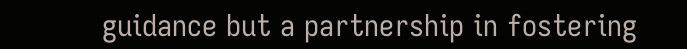guidance but a partnership in fostering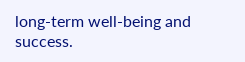long-term well-being and success.